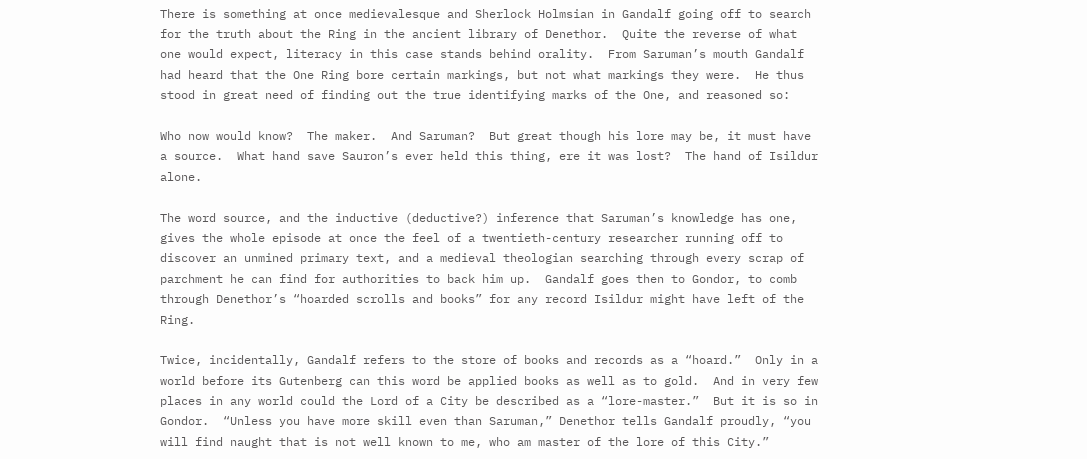There is something at once medievalesque and Sherlock Holmsian in Gandalf going off to search for the truth about the Ring in the ancient library of Denethor.  Quite the reverse of what one would expect, literacy in this case stands behind orality.  From Saruman’s mouth Gandalf had heard that the One Ring bore certain markings, but not what markings they were.  He thus stood in great need of finding out the true identifying marks of the One, and reasoned so:

Who now would know?  The maker.  And Saruman?  But great though his lore may be, it must have a source.  What hand save Sauron’s ever held this thing, ere it was lost?  The hand of Isildur alone.

The word source, and the inductive (deductive?) inference that Saruman’s knowledge has one, gives the whole episode at once the feel of a twentieth-century researcher running off to discover an unmined primary text, and a medieval theologian searching through every scrap of parchment he can find for authorities to back him up.  Gandalf goes then to Gondor, to comb through Denethor’s “hoarded scrolls and books” for any record Isildur might have left of the Ring.

Twice, incidentally, Gandalf refers to the store of books and records as a “hoard.”  Only in a world before its Gutenberg can this word be applied books as well as to gold.  And in very few places in any world could the Lord of a City be described as a “lore-master.”  But it is so in Gondor.  “Unless you have more skill even than Saruman,” Denethor tells Gandalf proudly, “you will find naught that is not well known to me, who am master of the lore of this City.”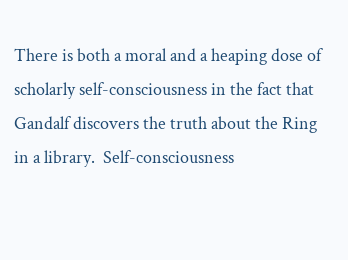There is both a moral and a heaping dose of scholarly self-consciousness in the fact that Gandalf discovers the truth about the Ring in a library.  Self-consciousness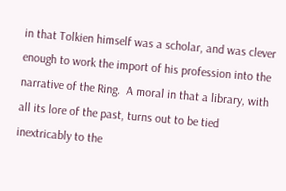in that Tolkien himself was a scholar, and was clever enough to work the import of his profession into the narrative of the Ring.  A moral in that a library, with all its lore of the past, turns out to be tied inextricably to the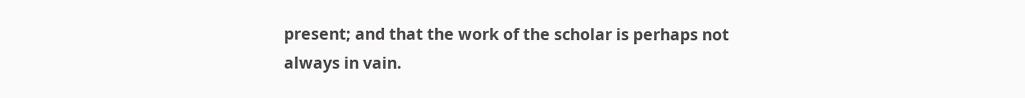present; and that the work of the scholar is perhaps not always in vain.